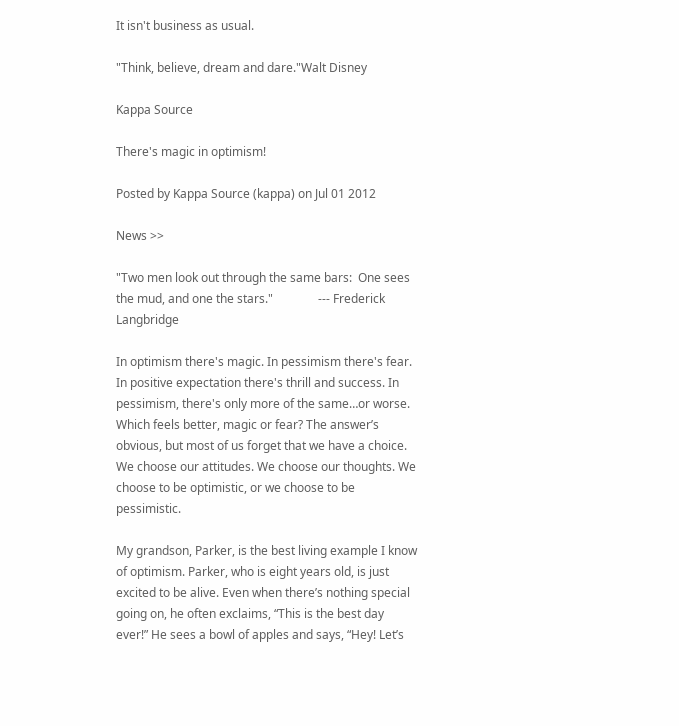It isn't business as usual.

"Think, believe, dream and dare."Walt Disney

Kappa Source

There's magic in optimism!

Posted by Kappa Source (kappa) on Jul 01 2012

News >>

"Two men look out through the same bars:  One sees the mud, and one the stars."               --- Frederick Langbridge

In optimism there's magic. In pessimism there's fear. In positive expectation there's thrill and success. In pessimism, there's only more of the same…or worse. Which feels better, magic or fear? The answer’s obvious, but most of us forget that we have a choice. We choose our attitudes. We choose our thoughts. We choose to be optimistic, or we choose to be pessimistic.

My grandson, Parker, is the best living example I know of optimism. Parker, who is eight years old, is just excited to be alive. Even when there’s nothing special going on, he often exclaims, “This is the best day ever!” He sees a bowl of apples and says, “Hey! Let’s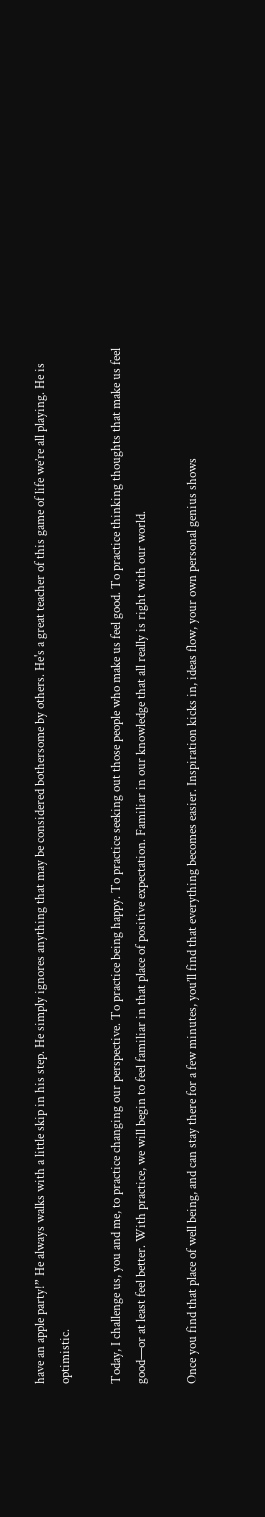have an apple party!” He always walks with a little skip in his step. He simply ignores anything that may be considered bothersome by others. He's a great teacher of this game of life we’re all playing. He is optimistic.

Today, I challenge us, you and me, to practice changing our perspective. To practice being happy. To practice seeking out those people who make us feel good. To practice thinking thoughts that make us feel good—or at least feel better. With practice, we will begin to feel familiar in that place of positive expectation. Familiar in our knowledge that all really is right with our world.

Once you find that place of well being, and can stay there for a few minutes, you’ll find that everything becomes easier. Inspiration kicks in, ideas flow, your own personal genius shows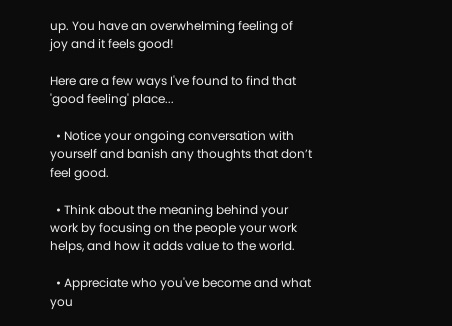up. You have an overwhelming feeling of joy and it feels good!

Here are a few ways I've found to find that 'good feeling' place...

  • Notice your ongoing conversation with yourself and banish any thoughts that don’t feel good.

  • Think about the meaning behind your work by focusing on the people your work helps, and how it adds value to the world.

  • Appreciate who you've become and what you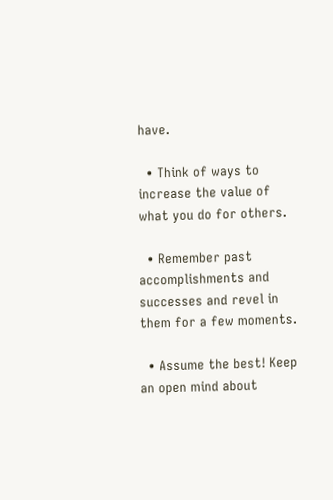have.

  • Think of ways to increase the value of what you do for others.

  • Remember past accomplishments and successes and revel in them for a few moments.

  • Assume the best! Keep an open mind about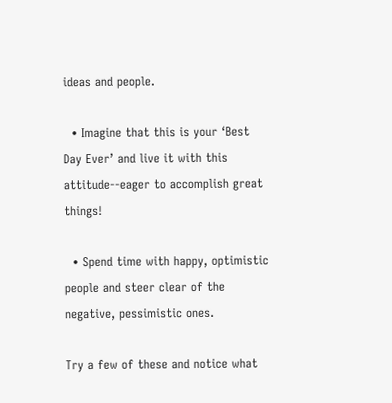ideas and people.

  • Imagine that this is your ‘Best Day Ever’ and live it with this attitude--eager to accomplish great things!

  • Spend time with happy, optimistic people and steer clear of the negative, pessimistic ones.

Try a few of these and notice what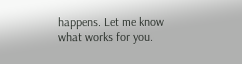happens. Let me know what works for you.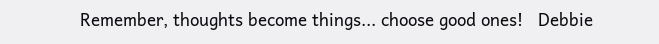Remember, thoughts become things... choose good ones!   Debbie